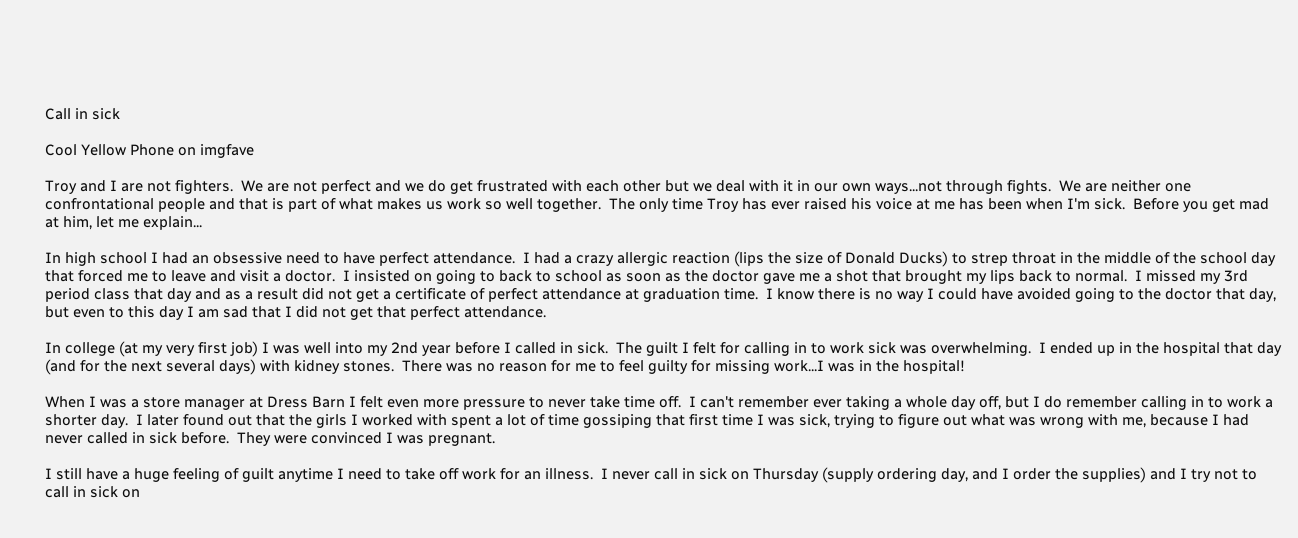Call in sick

Cool Yellow Phone on imgfave

Troy and I are not fighters.  We are not perfect and we do get frustrated with each other but we deal with it in our own ways...not through fights.  We are neither one confrontational people and that is part of what makes us work so well together.  The only time Troy has ever raised his voice at me has been when I'm sick.  Before you get mad at him, let me explain...

In high school I had an obsessive need to have perfect attendance.  I had a crazy allergic reaction (lips the size of Donald Ducks) to strep throat in the middle of the school day that forced me to leave and visit a doctor.  I insisted on going to back to school as soon as the doctor gave me a shot that brought my lips back to normal.  I missed my 3rd period class that day and as a result did not get a certificate of perfect attendance at graduation time.  I know there is no way I could have avoided going to the doctor that day, but even to this day I am sad that I did not get that perfect attendance.

In college (at my very first job) I was well into my 2nd year before I called in sick.  The guilt I felt for calling in to work sick was overwhelming.  I ended up in the hospital that day (and for the next several days) with kidney stones.  There was no reason for me to feel guilty for missing work...I was in the hospital!

When I was a store manager at Dress Barn I felt even more pressure to never take time off.  I can't remember ever taking a whole day off, but I do remember calling in to work a shorter day.  I later found out that the girls I worked with spent a lot of time gossiping that first time I was sick, trying to figure out what was wrong with me, because I had never called in sick before.  They were convinced I was pregnant.

I still have a huge feeling of guilt anytime I need to take off work for an illness.  I never call in sick on Thursday (supply ordering day, and I order the supplies) and I try not to call in sick on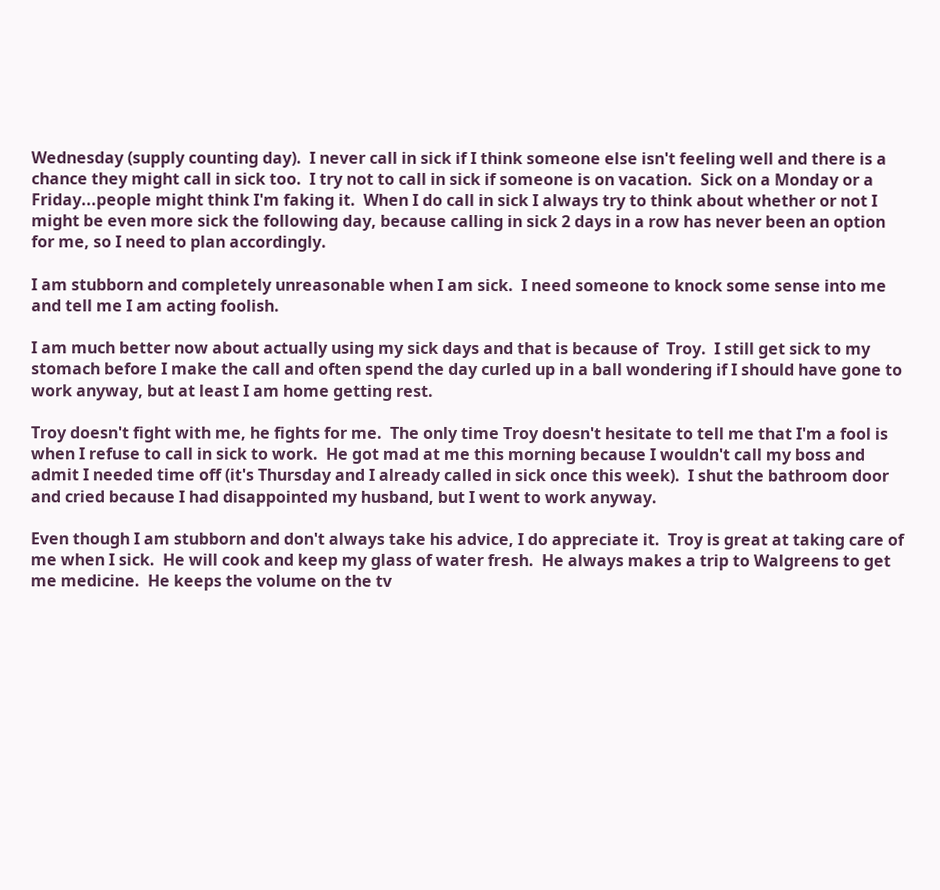Wednesday (supply counting day).  I never call in sick if I think someone else isn't feeling well and there is a chance they might call in sick too.  I try not to call in sick if someone is on vacation.  Sick on a Monday or a Friday...people might think I'm faking it.  When I do call in sick I always try to think about whether or not I might be even more sick the following day, because calling in sick 2 days in a row has never been an option for me, so I need to plan accordingly.

I am stubborn and completely unreasonable when I am sick.  I need someone to knock some sense into me and tell me I am acting foolish.

I am much better now about actually using my sick days and that is because of  Troy.  I still get sick to my stomach before I make the call and often spend the day curled up in a ball wondering if I should have gone to work anyway, but at least I am home getting rest.

Troy doesn't fight with me, he fights for me.  The only time Troy doesn't hesitate to tell me that I'm a fool is when I refuse to call in sick to work.  He got mad at me this morning because I wouldn't call my boss and admit I needed time off (it's Thursday and I already called in sick once this week).  I shut the bathroom door and cried because I had disappointed my husband, but I went to work anyway.

Even though I am stubborn and don't always take his advice, I do appreciate it.  Troy is great at taking care of me when I sick.  He will cook and keep my glass of water fresh.  He always makes a trip to Walgreens to get me medicine.  He keeps the volume on the tv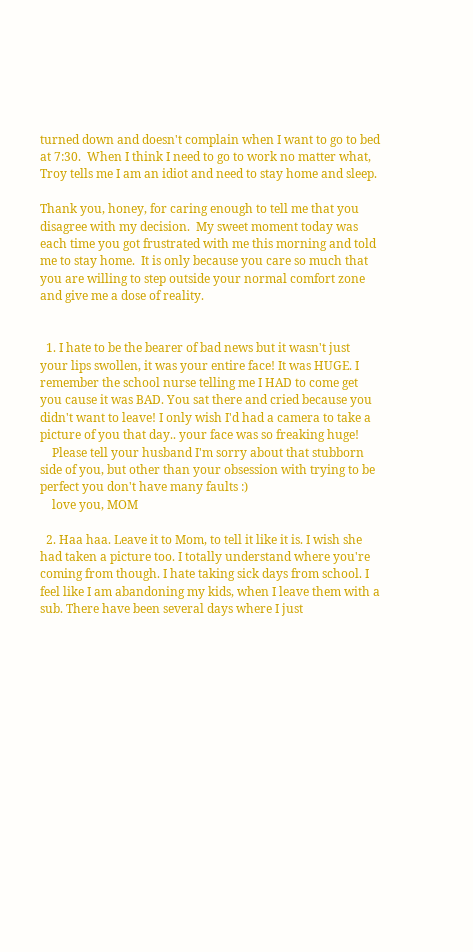turned down and doesn't complain when I want to go to bed at 7:30.  When I think I need to go to work no matter what, Troy tells me I am an idiot and need to stay home and sleep.

Thank you, honey, for caring enough to tell me that you disagree with my decision.  My sweet moment today was each time you got frustrated with me this morning and told me to stay home.  It is only because you care so much that you are willing to step outside your normal comfort zone and give me a dose of reality.


  1. I hate to be the bearer of bad news but it wasn't just your lips swollen, it was your entire face! It was HUGE. I remember the school nurse telling me I HAD to come get you cause it was BAD. You sat there and cried because you didn't want to leave! I only wish I'd had a camera to take a picture of you that day.. your face was so freaking huge!
    Please tell your husband I'm sorry about that stubborn side of you, but other than your obsession with trying to be perfect you don't have many faults :)
    love you, MOM

  2. Haa haa. Leave it to Mom, to tell it like it is. I wish she had taken a picture too. I totally understand where you're coming from though. I hate taking sick days from school. I feel like I am abandoning my kids, when I leave them with a sub. There have been several days where I just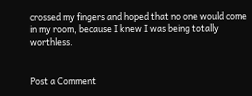crossed my fingers and hoped that no one would come in my room, because I knew I was being totally worthless.


Post a Comment